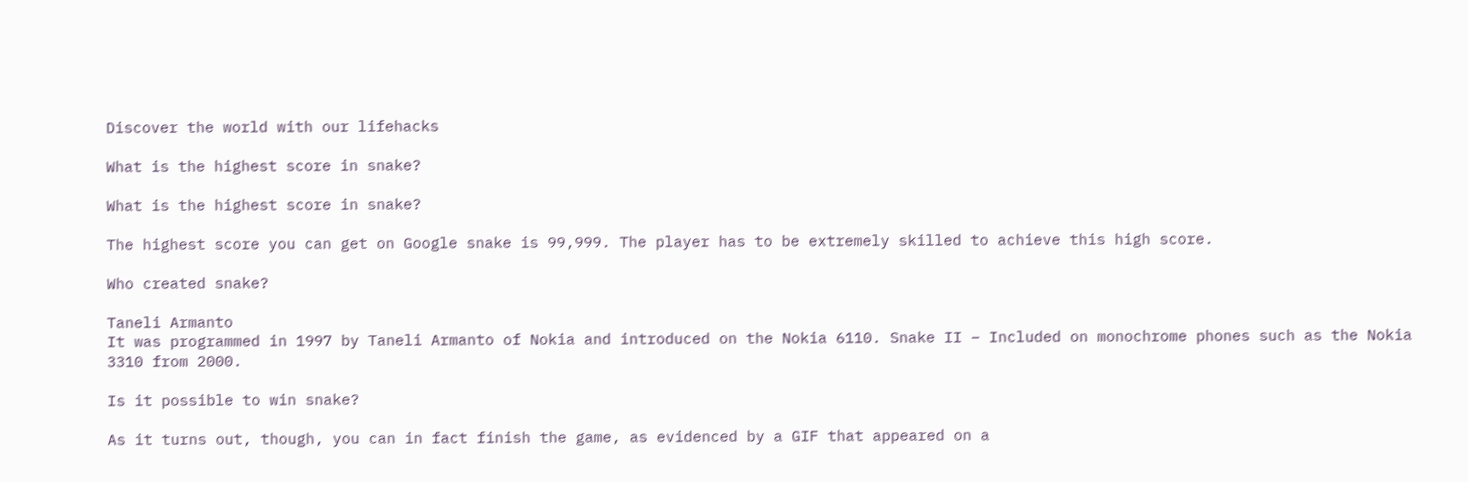Discover the world with our lifehacks

What is the highest score in snake?

What is the highest score in snake?

The highest score you can get on Google snake is 99,999. The player has to be extremely skilled to achieve this high score.

Who created snake?

Taneli Armanto
It was programmed in 1997 by Taneli Armanto of Nokia and introduced on the Nokia 6110. Snake II – Included on monochrome phones such as the Nokia 3310 from 2000.

Is it possible to win snake?

As it turns out, though, you can in fact finish the game, as evidenced by a GIF that appeared on a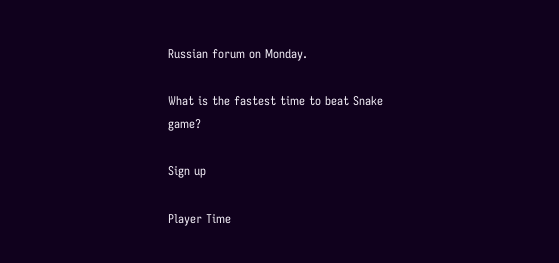Russian forum on Monday.

What is the fastest time to beat Snake game?

Sign up

Player Time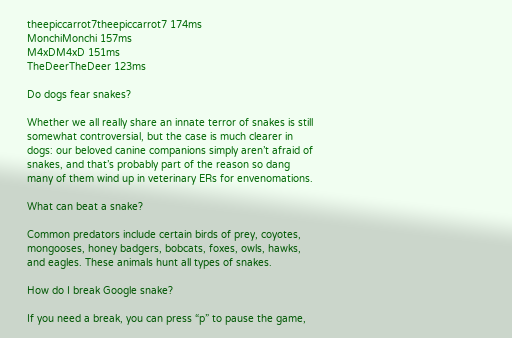theepiccarrot7theepiccarrot7 174ms
MonchiMonchi 157ms
M4xDM4xD 151ms
TheDeerTheDeer 123ms

Do dogs fear snakes?

Whether we all really share an innate terror of snakes is still somewhat controversial, but the case is much clearer in dogs: our beloved canine companions simply aren’t afraid of snakes, and that’s probably part of the reason so dang many of them wind up in veterinary ERs for envenomations.

What can beat a snake?

Common predators include certain birds of prey, coyotes, mongooses, honey badgers, bobcats, foxes, owls, hawks, and eagles. These animals hunt all types of snakes.

How do I break Google snake?

If you need a break, you can press “p” to pause the game,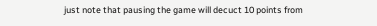just note that pausing the game will decuct 10 points from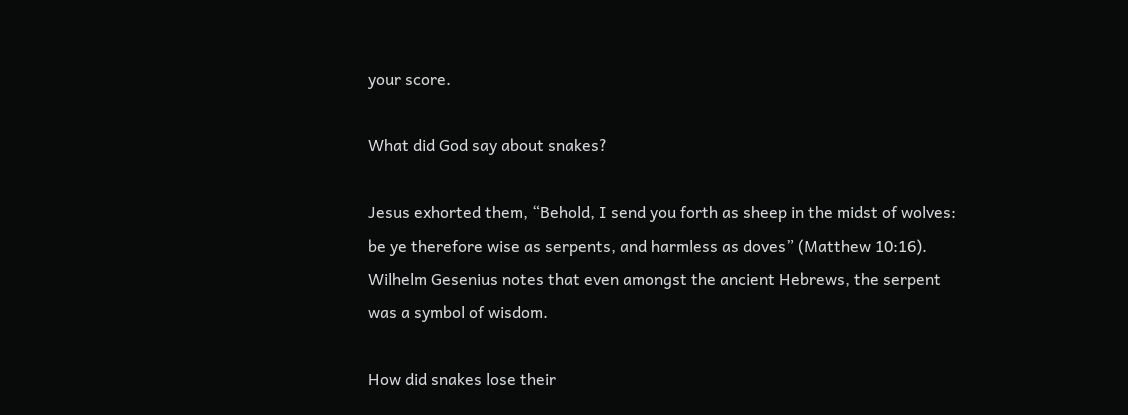your score.

What did God say about snakes?

Jesus exhorted them, “Behold, I send you forth as sheep in the midst of wolves: be ye therefore wise as serpents, and harmless as doves” (Matthew 10:16). Wilhelm Gesenius notes that even amongst the ancient Hebrews, the serpent was a symbol of wisdom.

How did snakes lose their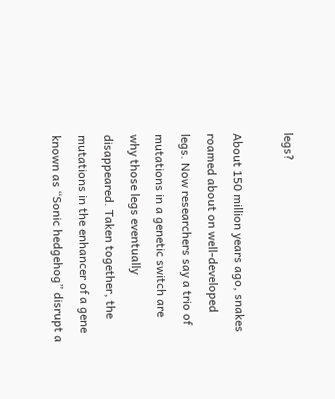legs?

About 150 million years ago, snakes roamed about on well-developed legs. Now researchers say a trio of mutations in a genetic switch are why those legs eventually disappeared. Taken together, the mutations in the enhancer of a gene known as “Sonic hedgehog” disrupt a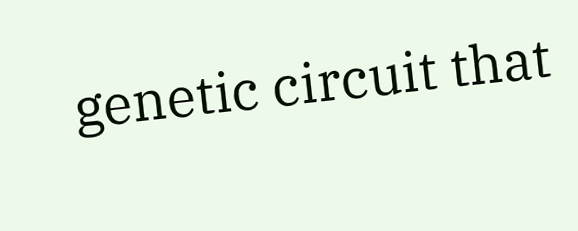genetic circuit that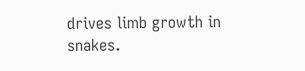drives limb growth in snakes.